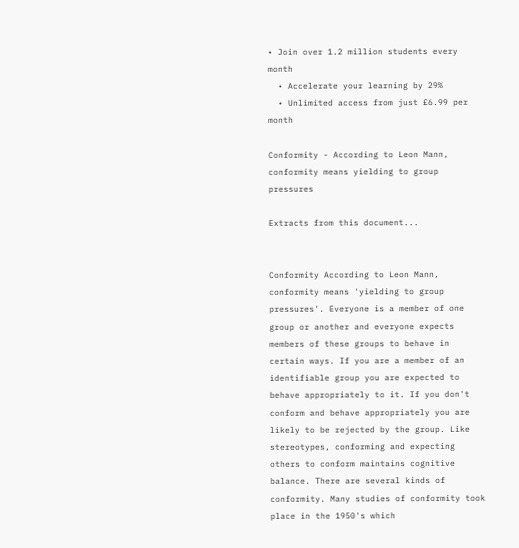• Join over 1.2 million students every month
  • Accelerate your learning by 29%
  • Unlimited access from just £6.99 per month

Conformity - According to Leon Mann, conformity means yielding to group pressures

Extracts from this document...


Conformity According to Leon Mann, conformity means 'yielding to group pressures'. Everyone is a member of one group or another and everyone expects members of these groups to behave in certain ways. If you are a member of an identifiable group you are expected to behave appropriately to it. If you don't conform and behave appropriately you are likely to be rejected by the group. Like stereotypes, conforming and expecting others to conform maintains cognitive balance. There are several kinds of conformity. Many studies of conformity took place in the 1950's which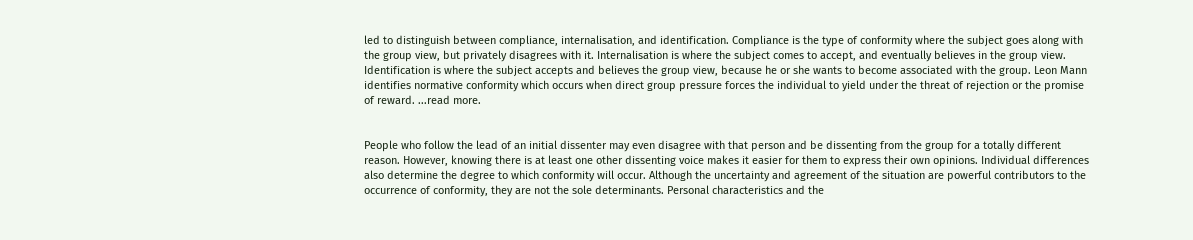led to distinguish between compliance, internalisation, and identification. Compliance is the type of conformity where the subject goes along with the group view, but privately disagrees with it. Internalisation is where the subject comes to accept, and eventually believes in the group view. Identification is where the subject accepts and believes the group view, because he or she wants to become associated with the group. Leon Mann identifies normative conformity which occurs when direct group pressure forces the individual to yield under the threat of rejection or the promise of reward. ...read more.


People who follow the lead of an initial dissenter may even disagree with that person and be dissenting from the group for a totally different reason. However, knowing there is at least one other dissenting voice makes it easier for them to express their own opinions. Individual differences also determine the degree to which conformity will occur. Although the uncertainty and agreement of the situation are powerful contributors to the occurrence of conformity, they are not the sole determinants. Personal characteristics and the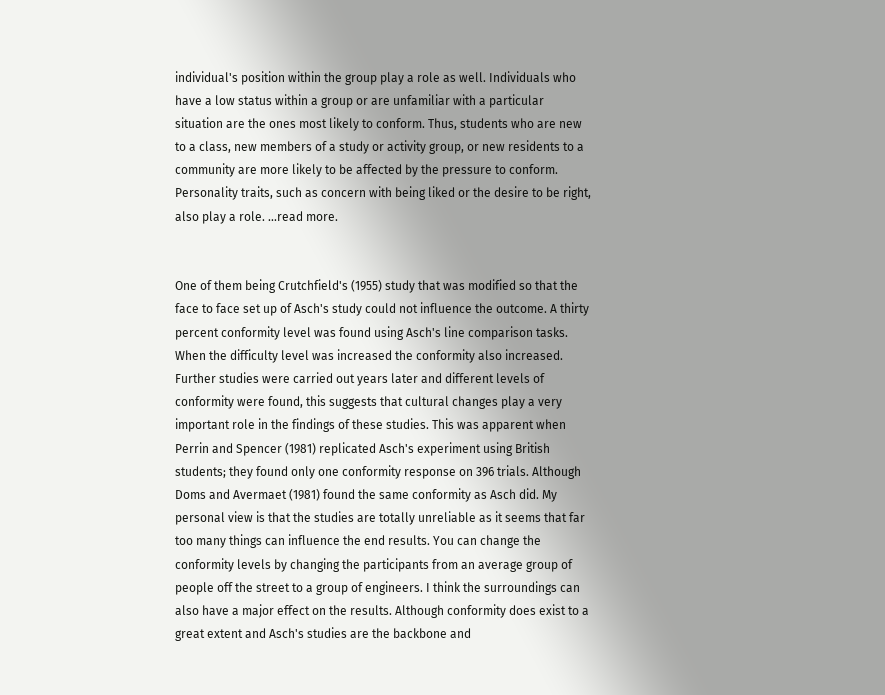individual's position within the group play a role as well. Individuals who have a low status within a group or are unfamiliar with a particular situation are the ones most likely to conform. Thus, students who are new to a class, new members of a study or activity group, or new residents to a community are more likely to be affected by the pressure to conform. Personality traits, such as concern with being liked or the desire to be right, also play a role. ...read more.


One of them being Crutchfield's (1955) study that was modified so that the face to face set up of Asch's study could not influence the outcome. A thirty percent conformity level was found using Asch's line comparison tasks. When the difficulty level was increased the conformity also increased. Further studies were carried out years later and different levels of conformity were found, this suggests that cultural changes play a very important role in the findings of these studies. This was apparent when Perrin and Spencer (1981) replicated Asch's experiment using British students; they found only one conformity response on 396 trials. Although Doms and Avermaet (1981) found the same conformity as Asch did. My personal view is that the studies are totally unreliable as it seems that far too many things can influence the end results. You can change the conformity levels by changing the participants from an average group of people off the street to a group of engineers. I think the surroundings can also have a major effect on the results. Although conformity does exist to a great extent and Asch's studies are the backbone and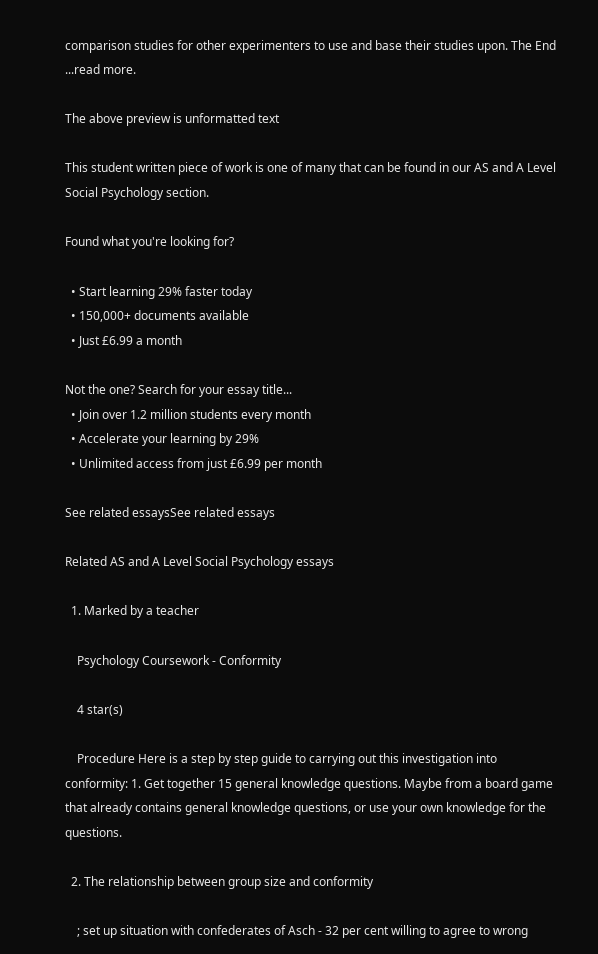comparison studies for other experimenters to use and base their studies upon. The End ...read more.

The above preview is unformatted text

This student written piece of work is one of many that can be found in our AS and A Level Social Psychology section.

Found what you're looking for?

  • Start learning 29% faster today
  • 150,000+ documents available
  • Just £6.99 a month

Not the one? Search for your essay title...
  • Join over 1.2 million students every month
  • Accelerate your learning by 29%
  • Unlimited access from just £6.99 per month

See related essaysSee related essays

Related AS and A Level Social Psychology essays

  1. Marked by a teacher

    Psychology Coursework - Conformity

    4 star(s)

    Procedure Here is a step by step guide to carrying out this investigation into conformity: 1. Get together 15 general knowledge questions. Maybe from a board game that already contains general knowledge questions, or use your own knowledge for the questions.

  2. The relationship between group size and conformity

    ; set up situation with confederates of Asch - 32 per cent willing to agree to wrong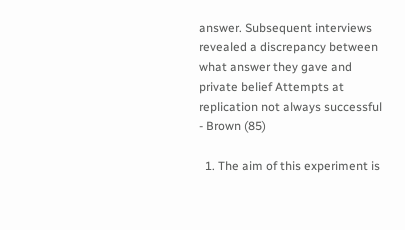answer. Subsequent interviews revealed a discrepancy between what answer they gave and private belief Attempts at replication not always successful - Brown (85)

  1. The aim of this experiment is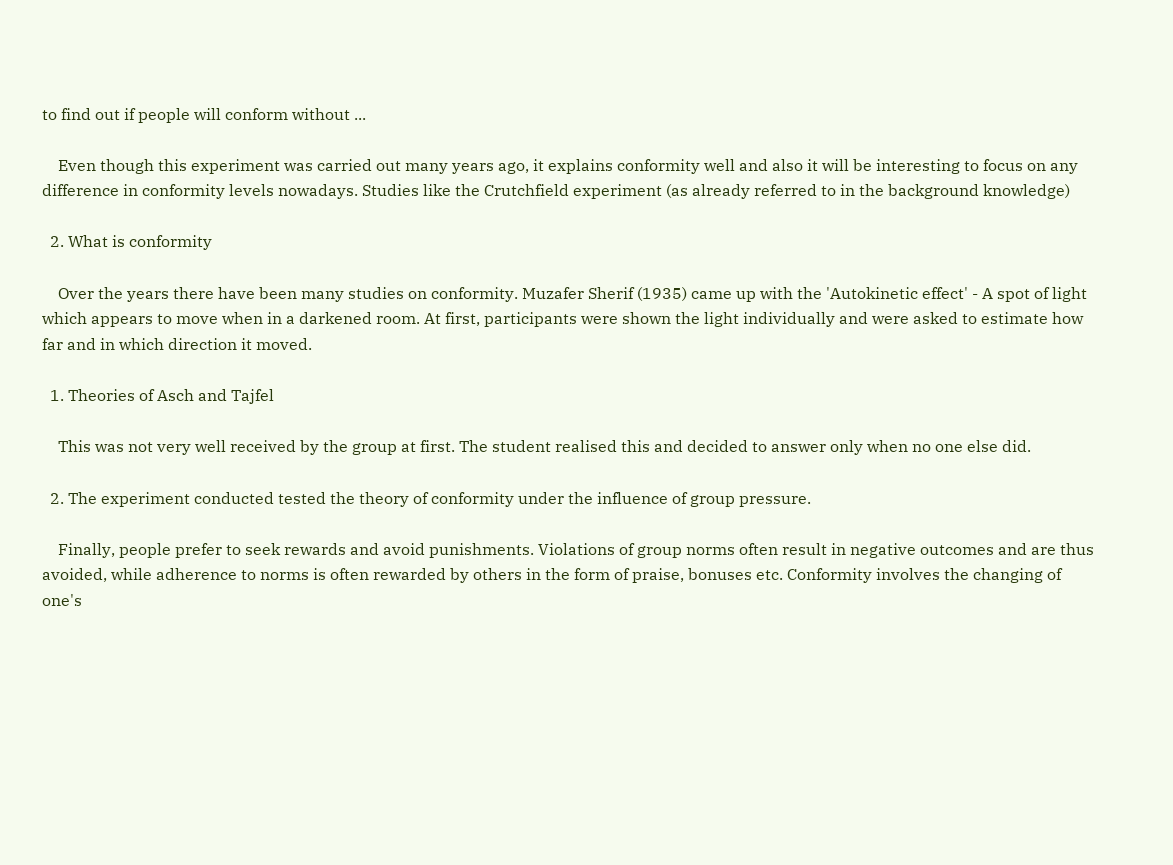to find out if people will conform without ...

    Even though this experiment was carried out many years ago, it explains conformity well and also it will be interesting to focus on any difference in conformity levels nowadays. Studies like the Crutchfield experiment (as already referred to in the background knowledge)

  2. What is conformity

    Over the years there have been many studies on conformity. Muzafer Sherif (1935) came up with the 'Autokinetic effect' - A spot of light which appears to move when in a darkened room. At first, participants were shown the light individually and were asked to estimate how far and in which direction it moved.

  1. Theories of Asch and Tajfel

    This was not very well received by the group at first. The student realised this and decided to answer only when no one else did.

  2. The experiment conducted tested the theory of conformity under the influence of group pressure.

    Finally, people prefer to seek rewards and avoid punishments. Violations of group norms often result in negative outcomes and are thus avoided, while adherence to norms is often rewarded by others in the form of praise, bonuses etc. Conformity involves the changing of one's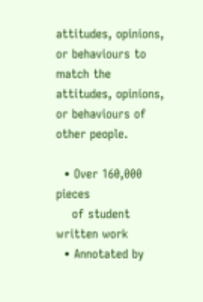attitudes, opinions, or behaviours to match the attitudes, opinions, or behaviours of other people.

  • Over 160,000 pieces
    of student written work
  • Annotated by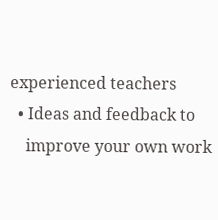experienced teachers
  • Ideas and feedback to
    improve your own work